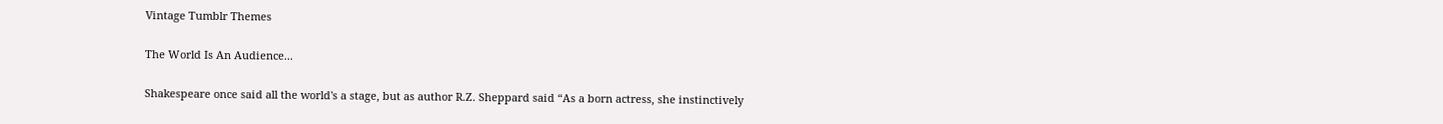Vintage Tumblr Themes

The World Is An Audience...

Shakespeare once said all the world's a stage, but as author R.Z. Sheppard said “As a born actress, she instinctively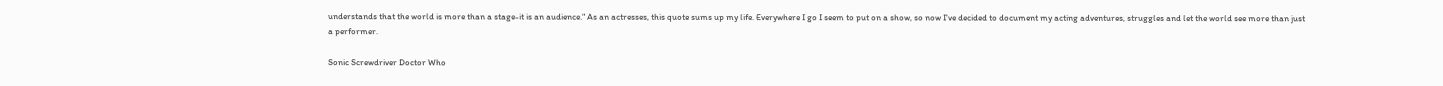understands that the world is more than a stage-it is an audience." As an actresses, this quote sums up my life. Everywhere I go I seem to put on a show, so now I've decided to document my acting adventures, struggles and let the world see more than just a performer.

Sonic Screwdriver Doctor Who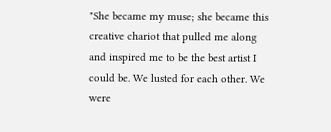"She became my muse; she became this creative chariot that pulled me along and inspired me to be the best artist I could be. We lusted for each other. We were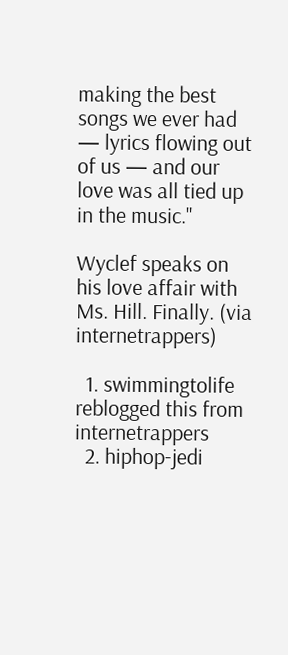making the best songs we ever had — lyrics flowing out of us — and our love was all tied up in the music."

Wyclef speaks on his love affair with Ms. Hill. Finally. (via internetrappers)

  1. swimmingtolife reblogged this from internetrappers
  2. hiphop-jedi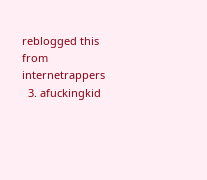reblogged this from internetrappers
  3. afuckingkid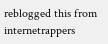reblogged this from internetrappers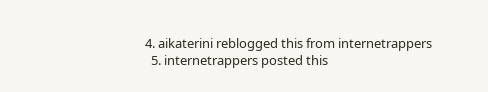4. aikaterini reblogged this from internetrappers
  5. internetrappers posted this